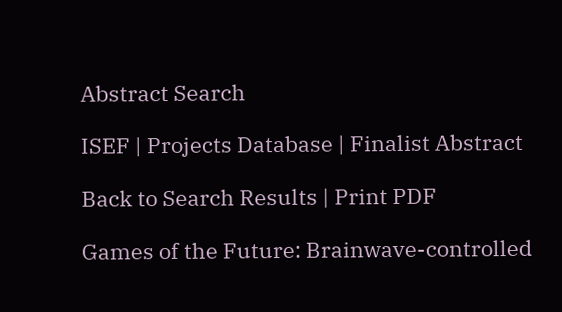Abstract Search

ISEF | Projects Database | Finalist Abstract

Back to Search Results | Print PDF

Games of the Future: Brainwave-controlled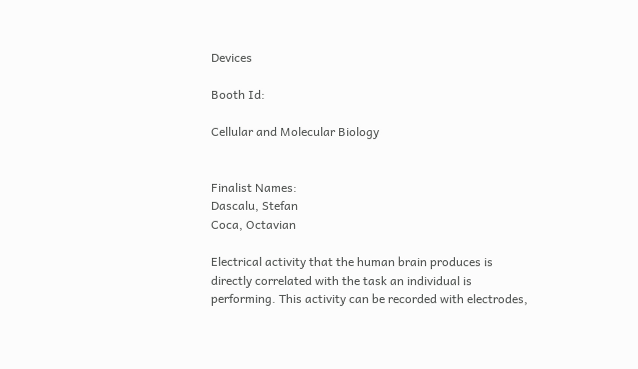Devices

Booth Id:

Cellular and Molecular Biology


Finalist Names:
Dascalu, Stefan
Coca, Octavian

Electrical activity that the human brain produces is directly correlated with the task an individual is performing. This activity can be recorded with electrodes,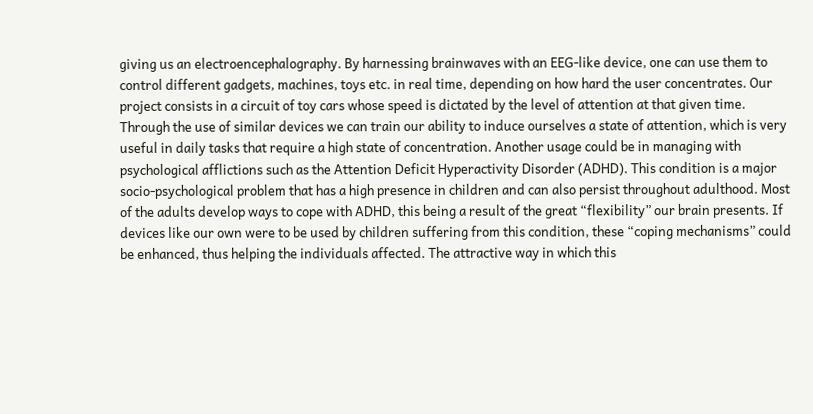giving us an electroencephalography. By harnessing brainwaves with an EEG-like device, one can use them to control different gadgets, machines, toys etc. in real time, depending on how hard the user concentrates. Our project consists in a circuit of toy cars whose speed is dictated by the level of attention at that given time. Through the use of similar devices we can train our ability to induce ourselves a state of attention, which is very useful in daily tasks that require a high state of concentration. Another usage could be in managing with psychological afflictions such as the Attention Deficit Hyperactivity Disorder (ADHD). This condition is a major socio-psychological problem that has a high presence in children and can also persist throughout adulthood. Most of the adults develop ways to cope with ADHD, this being a result of the great “flexibility” our brain presents. If devices like our own were to be used by children suffering from this condition, these “coping mechanisms” could be enhanced, thus helping the individuals affected. The attractive way in which this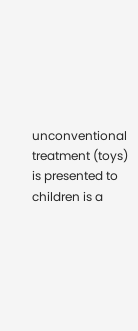unconventional treatment (toys) is presented to children is a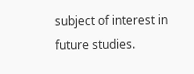subject of interest in future studies.